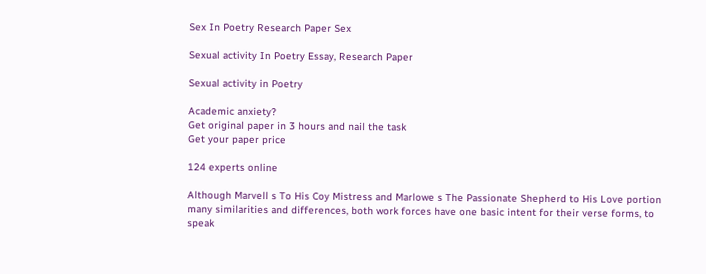Sex In Poetry Research Paper Sex

Sexual activity In Poetry Essay, Research Paper

Sexual activity in Poetry

Academic anxiety?
Get original paper in 3 hours and nail the task
Get your paper price

124 experts online

Although Marvell s To His Coy Mistress and Marlowe s The Passionate Shepherd to His Love portion many similarities and differences, both work forces have one basic intent for their verse forms, to speak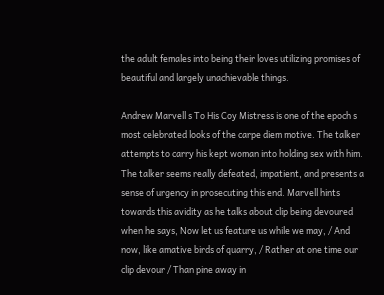the adult females into being their loves utilizing promises of beautiful and largely unachievable things.

Andrew Marvell s To His Coy Mistress is one of the epoch s most celebrated looks of the carpe diem motive. The talker attempts to carry his kept woman into holding sex with him. The talker seems really defeated, impatient, and presents a sense of urgency in prosecuting this end. Marvell hints towards this avidity as he talks about clip being devoured when he says, Now let us feature us while we may, / And now, like amative birds of quarry, / Rather at one time our clip devour / Than pine away in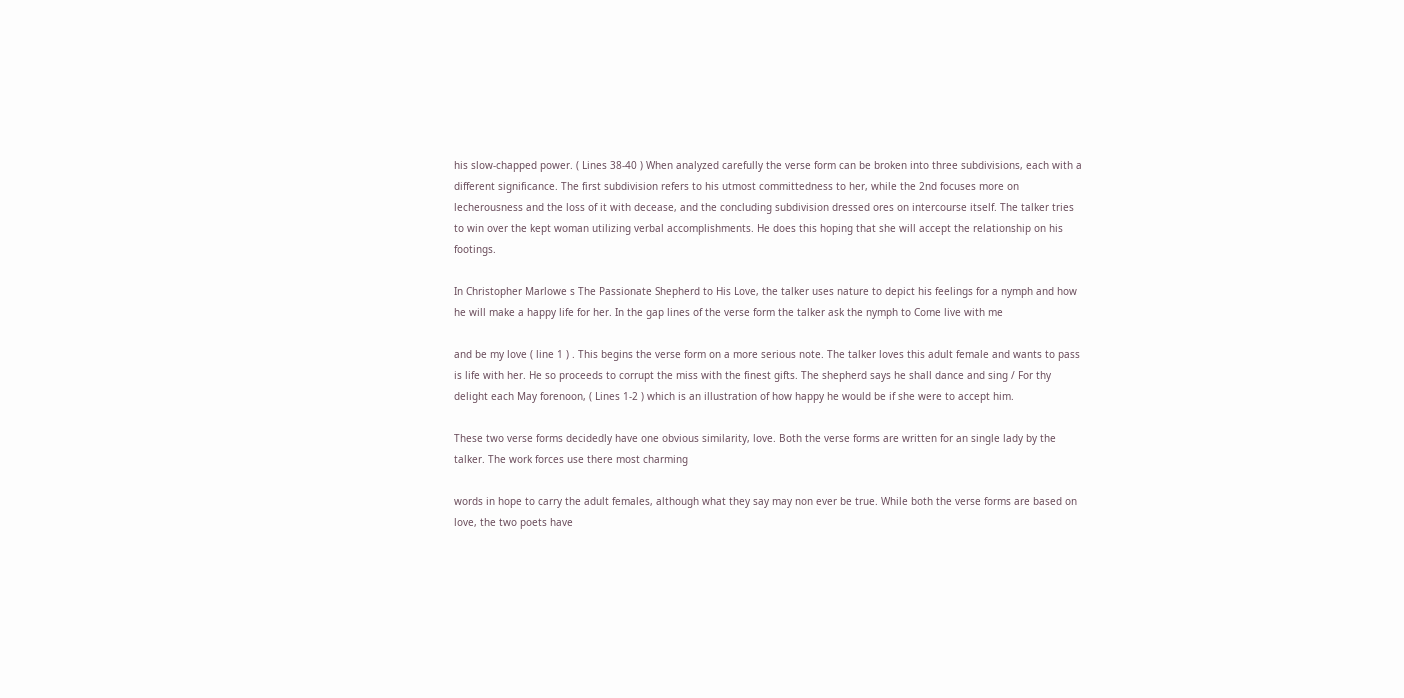his slow-chapped power. ( Lines 38-40 ) When analyzed carefully the verse form can be broken into three subdivisions, each with a different significance. The first subdivision refers to his utmost committedness to her, while the 2nd focuses more on lecherousness and the loss of it with decease, and the concluding subdivision dressed ores on intercourse itself. The talker tries to win over the kept woman utilizing verbal accomplishments. He does this hoping that she will accept the relationship on his footings.

In Christopher Marlowe s The Passionate Shepherd to His Love, the talker uses nature to depict his feelings for a nymph and how he will make a happy life for her. In the gap lines of the verse form the talker ask the nymph to Come live with me

and be my love ( line 1 ) . This begins the verse form on a more serious note. The talker loves this adult female and wants to pass is life with her. He so proceeds to corrupt the miss with the finest gifts. The shepherd says he shall dance and sing / For thy delight each May forenoon, ( Lines 1-2 ) which is an illustration of how happy he would be if she were to accept him.

These two verse forms decidedly have one obvious similarity, love. Both the verse forms are written for an single lady by the talker. The work forces use there most charming

words in hope to carry the adult females, although what they say may non ever be true. While both the verse forms are based on love, the two poets have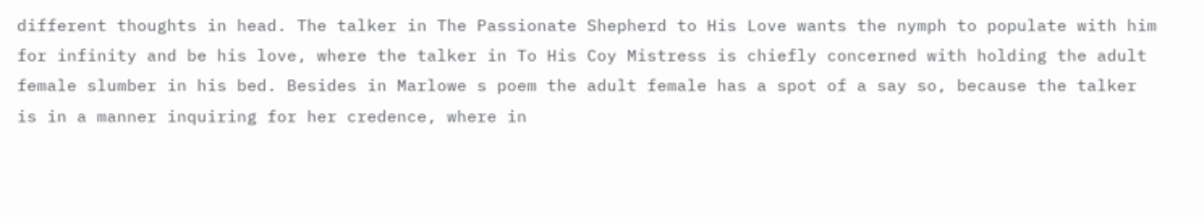different thoughts in head. The talker in The Passionate Shepherd to His Love wants the nymph to populate with him for infinity and be his love, where the talker in To His Coy Mistress is chiefly concerned with holding the adult female slumber in his bed. Besides in Marlowe s poem the adult female has a spot of a say so, because the talker is in a manner inquiring for her credence, where in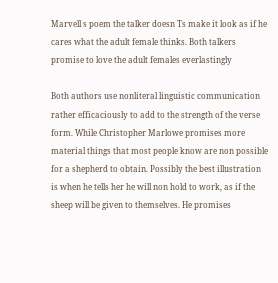Marvell s poem the talker doesn Ts make it look as if he cares what the adult female thinks. Both talkers promise to love the adult females everlastingly

Both authors use nonliteral linguistic communication rather efficaciously to add to the strength of the verse form. While Christopher Marlowe promises more material things that most people know are non possible for a shepherd to obtain. Possibly the best illustration is when he tells her he will non hold to work, as if the sheep will be given to themselves. He promises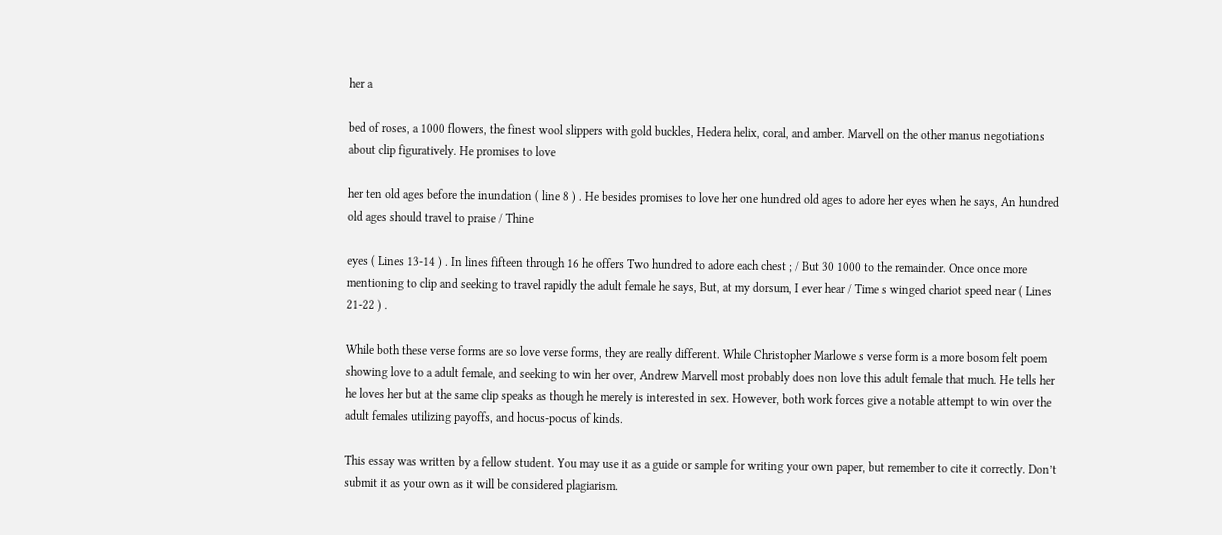her a

bed of roses, a 1000 flowers, the finest wool slippers with gold buckles, Hedera helix, coral, and amber. Marvell on the other manus negotiations about clip figuratively. He promises to love

her ten old ages before the inundation ( line 8 ) . He besides promises to love her one hundred old ages to adore her eyes when he says, An hundred old ages should travel to praise / Thine

eyes ( Lines 13-14 ) . In lines fifteen through 16 he offers Two hundred to adore each chest ; / But 30 1000 to the remainder. Once once more mentioning to clip and seeking to travel rapidly the adult female he says, But, at my dorsum, I ever hear / Time s winged chariot speed near ( Lines 21-22 ) .

While both these verse forms are so love verse forms, they are really different. While Christopher Marlowe s verse form is a more bosom felt poem showing love to a adult female, and seeking to win her over, Andrew Marvell most probably does non love this adult female that much. He tells her he loves her but at the same clip speaks as though he merely is interested in sex. However, both work forces give a notable attempt to win over the adult females utilizing payoffs, and hocus-pocus of kinds.

This essay was written by a fellow student. You may use it as a guide or sample for writing your own paper, but remember to cite it correctly. Don’t submit it as your own as it will be considered plagiarism.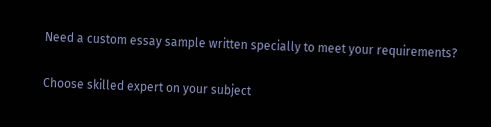Need a custom essay sample written specially to meet your requirements?

Choose skilled expert on your subject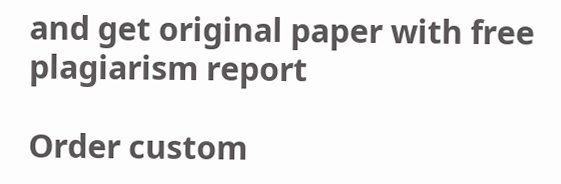and get original paper with free plagiarism report

Order custom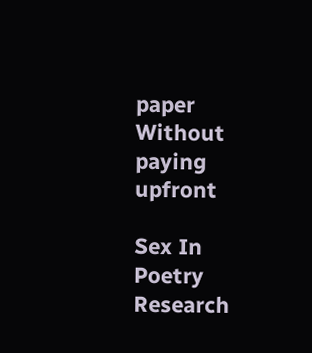paper Without paying upfront

Sex In Poetry Research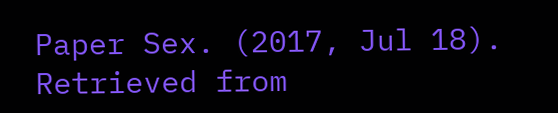Paper Sex. (2017, Jul 18). Retrieved from